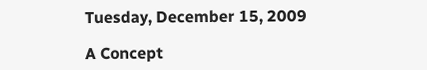Tuesday, December 15, 2009

A Concept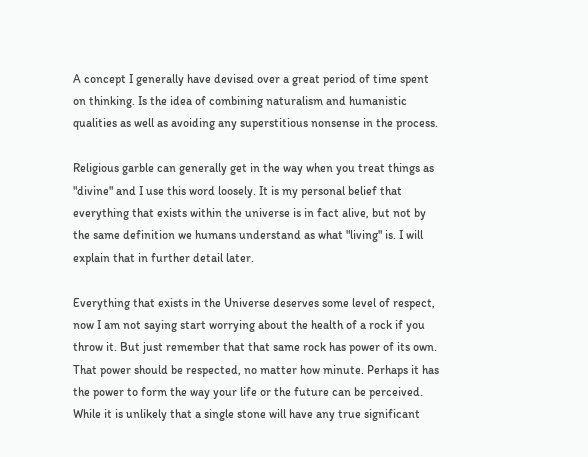A concept I generally have devised over a great period of time spent on thinking. Is the idea of combining naturalism and humanistic qualities as well as avoiding any superstitious nonsense in the process.

Religious garble can generally get in the way when you treat things as "divine" and I use this word loosely. It is my personal belief that everything that exists within the universe is in fact alive, but not by the same definition we humans understand as what "living" is. I will explain that in further detail later.

Everything that exists in the Universe deserves some level of respect, now I am not saying start worrying about the health of a rock if you throw it. But just remember that that same rock has power of its own. That power should be respected, no matter how minute. Perhaps it has the power to form the way your life or the future can be perceived. While it is unlikely that a single stone will have any true significant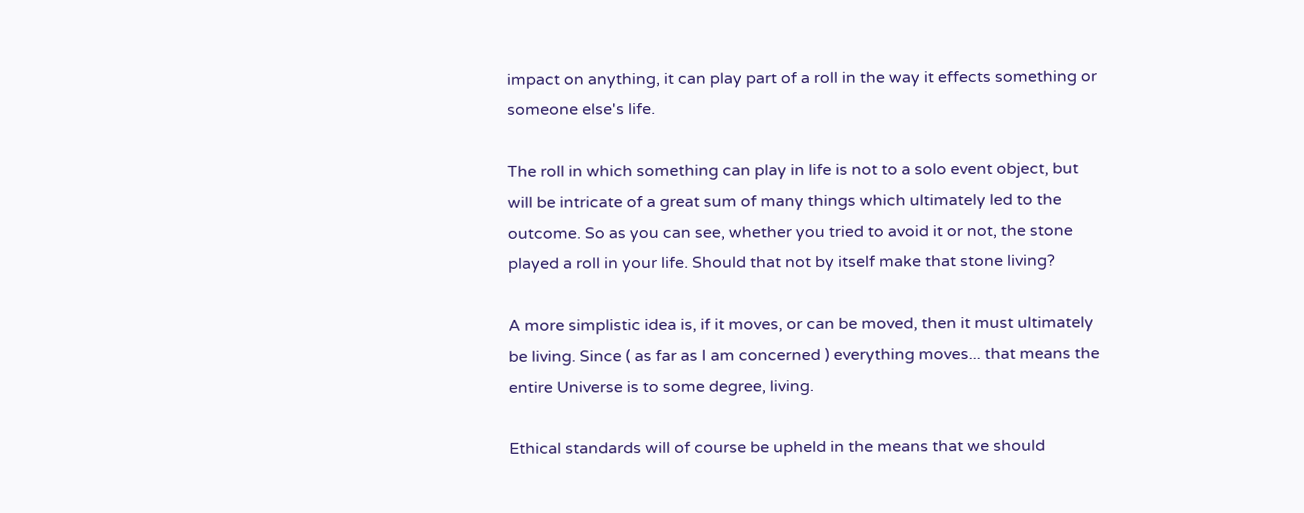impact on anything, it can play part of a roll in the way it effects something or someone else's life.

The roll in which something can play in life is not to a solo event object, but will be intricate of a great sum of many things which ultimately led to the outcome. So as you can see, whether you tried to avoid it or not, the stone played a roll in your life. Should that not by itself make that stone living?

A more simplistic idea is, if it moves, or can be moved, then it must ultimately be living. Since ( as far as I am concerned ) everything moves... that means the entire Universe is to some degree, living.

Ethical standards will of course be upheld in the means that we should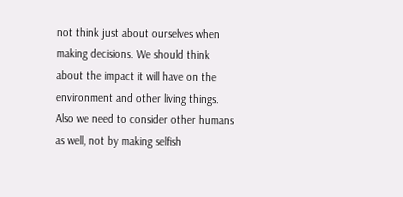not think just about ourselves when making decisions. We should think about the impact it will have on the environment and other living things. Also we need to consider other humans as well, not by making selfish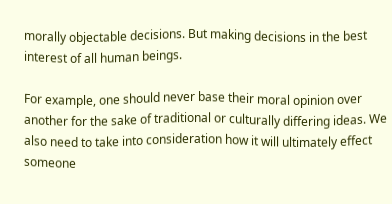morally objectable decisions. But making decisions in the best interest of all human beings.

For example, one should never base their moral opinion over another for the sake of traditional or culturally differing ideas. We also need to take into consideration how it will ultimately effect someone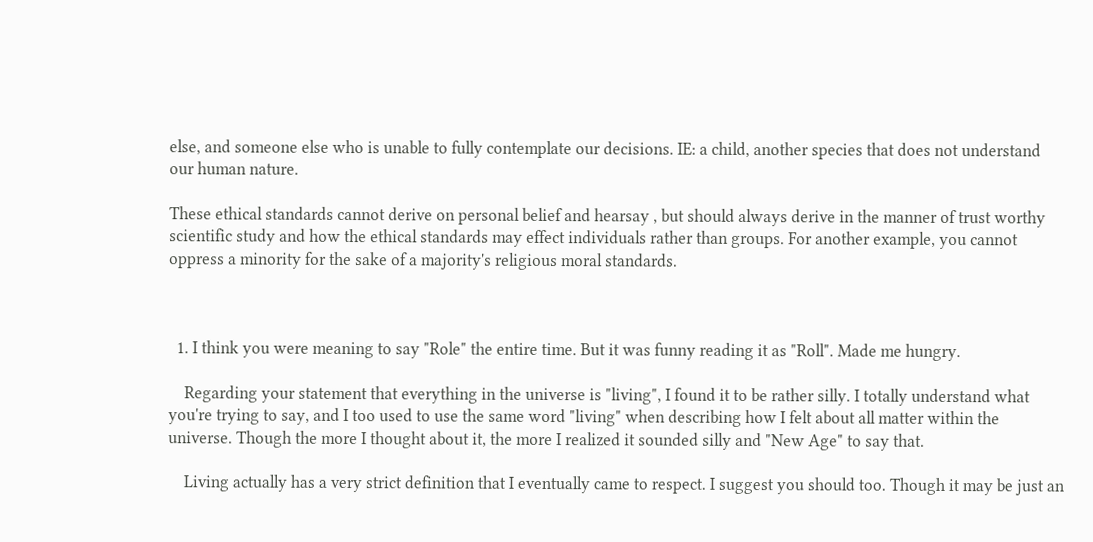else, and someone else who is unable to fully contemplate our decisions. IE: a child, another species that does not understand our human nature.

These ethical standards cannot derive on personal belief and hearsay , but should always derive in the manner of trust worthy scientific study and how the ethical standards may effect individuals rather than groups. For another example, you cannot oppress a minority for the sake of a majority's religious moral standards.



  1. I think you were meaning to say "Role" the entire time. But it was funny reading it as "Roll". Made me hungry.

    Regarding your statement that everything in the universe is "living", I found it to be rather silly. I totally understand what you're trying to say, and I too used to use the same word "living" when describing how I felt about all matter within the universe. Though the more I thought about it, the more I realized it sounded silly and "New Age" to say that.

    Living actually has a very strict definition that I eventually came to respect. I suggest you should too. Though it may be just an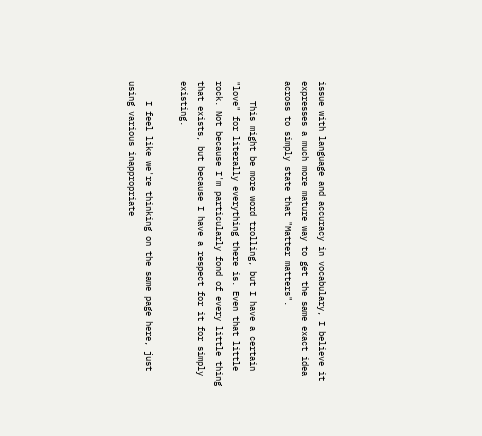issue with language and accuracy in vocabulary, I believe it expresses a much more mature way to get the same exact idea across to simply state that "Matter matters".

    This might be more word trolling, but I have a certain "love" for literally everything there is. Even that little rock. Not because I'm particularly fond of every little thing that exists, but because I have a respect for it for simply existing.

    I feel like we're thinking on the same page here, just using various inappropriate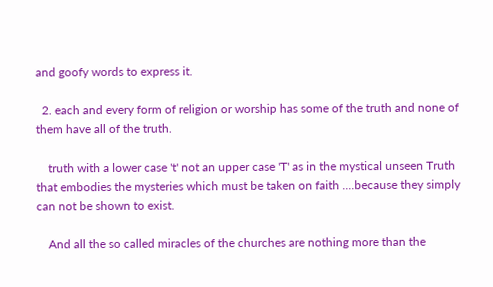and goofy words to express it.

  2. each and every form of religion or worship has some of the truth and none of them have all of the truth.

    truth with a lower case 't' not an upper case 'T' as in the mystical unseen Truth that embodies the mysteries which must be taken on faith ....because they simply can not be shown to exist.

    And all the so called miracles of the churches are nothing more than the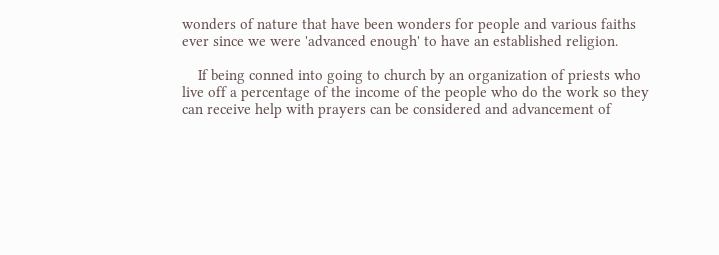wonders of nature that have been wonders for people and various faiths ever since we were 'advanced enough' to have an established religion.

    If being conned into going to church by an organization of priests who live off a percentage of the income of the people who do the work so they can receive help with prayers can be considered and advancement of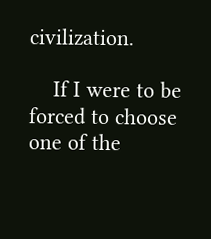civilization.

    If I were to be forced to choose one of the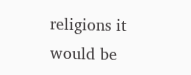religions it would be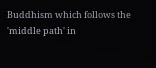Buddhism which follows the 'middle path' in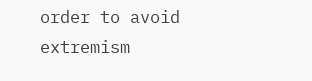order to avoid extremism